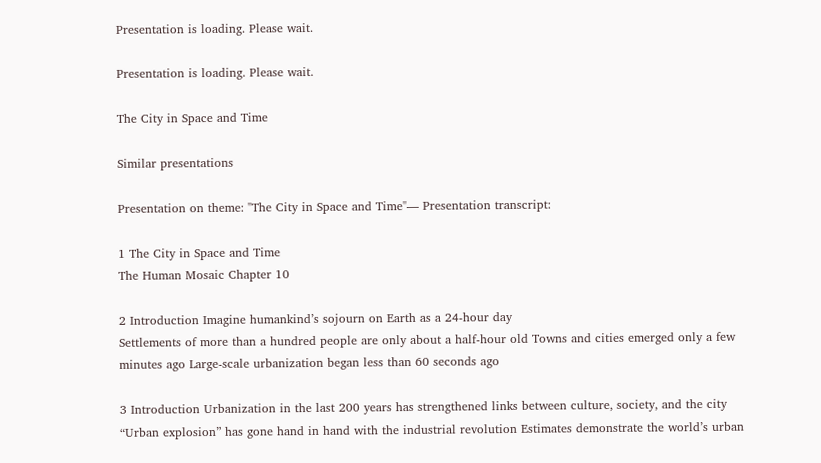Presentation is loading. Please wait.

Presentation is loading. Please wait.

The City in Space and Time

Similar presentations

Presentation on theme: "The City in Space and Time"— Presentation transcript:

1 The City in Space and Time
The Human Mosaic Chapter 10

2 Introduction Imagine humankind’s sojourn on Earth as a 24-hour day
Settlements of more than a hundred people are only about a half-hour old Towns and cities emerged only a few minutes ago Large-scale urbanization began less than 60 seconds ago

3 Introduction Urbanization in the last 200 years has strengthened links between culture, society, and the city “Urban explosion” has gone hand in hand with the industrial revolution Estimates demonstrate the world’s urban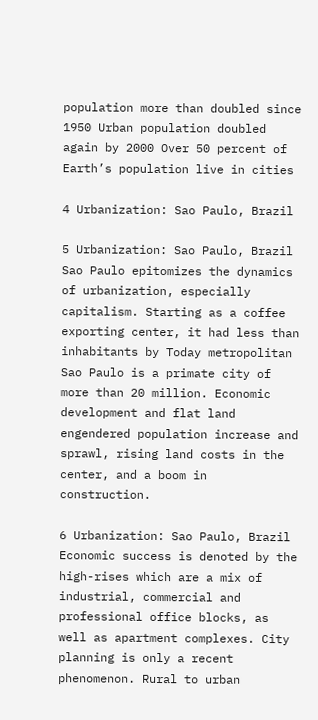population more than doubled since 1950 Urban population doubled again by 2000 Over 50 percent of Earth’s population live in cities

4 Urbanization: Sao Paulo, Brazil

5 Urbanization: Sao Paulo, Brazil
Sao Paulo epitomizes the dynamics of urbanization, especially capitalism. Starting as a coffee exporting center, it had less than inhabitants by Today metropolitan Sao Paulo is a primate city of more than 20 million. Economic development and flat land engendered population increase and sprawl, rising land costs in the center, and a boom in construction.

6 Urbanization: Sao Paulo, Brazil
Economic success is denoted by the high-rises which are a mix of industrial, commercial and professional office blocks, as well as apartment complexes. City planning is only a recent phenomenon. Rural to urban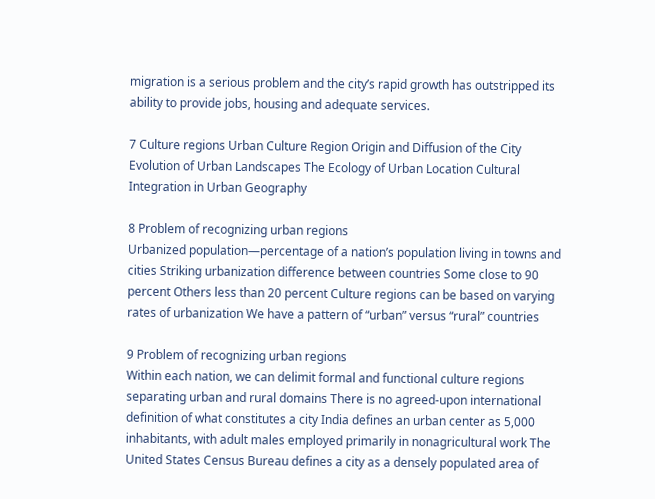migration is a serious problem and the city’s rapid growth has outstripped its ability to provide jobs, housing and adequate services.

7 Culture regions Urban Culture Region Origin and Diffusion of the City
Evolution of Urban Landscapes The Ecology of Urban Location Cultural Integration in Urban Geography

8 Problem of recognizing urban regions
Urbanized population—percentage of a nation’s population living in towns and cities Striking urbanization difference between countries Some close to 90 percent Others less than 20 percent Culture regions can be based on varying rates of urbanization We have a pattern of “urban” versus “rural” countries

9 Problem of recognizing urban regions
Within each nation, we can delimit formal and functional culture regions separating urban and rural domains There is no agreed-upon international definition of what constitutes a city India defines an urban center as 5,000 inhabitants, with adult males employed primarily in nonagricultural work The United States Census Bureau defines a city as a densely populated area of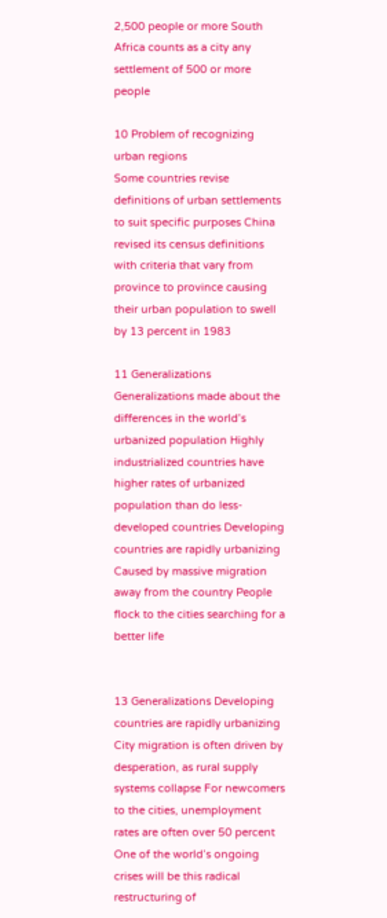2,500 people or more South Africa counts as a city any settlement of 500 or more people

10 Problem of recognizing urban regions
Some countries revise definitions of urban settlements to suit specific purposes China revised its census definitions with criteria that vary from province to province causing their urban population to swell by 13 percent in 1983

11 Generalizations Generalizations made about the differences in the world’s urbanized population Highly industrialized countries have higher rates of urbanized population than do less-developed countries Developing countries are rapidly urbanizing Caused by massive migration away from the country People flock to the cities searching for a better life


13 Generalizations Developing countries are rapidly urbanizing
City migration is often driven by desperation, as rural supply systems collapse For newcomers to the cities, unemployment rates are often over 50 percent One of the world’s ongoing crises will be this radical restructuring of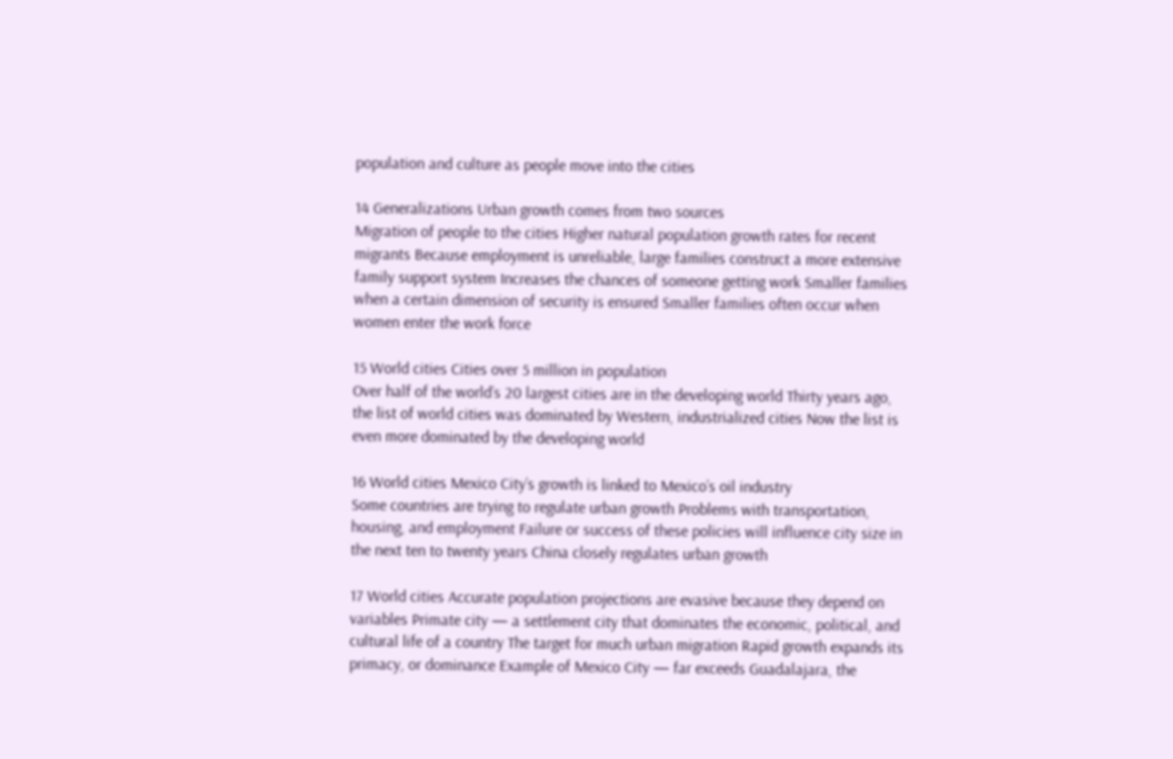population and culture as people move into the cities

14 Generalizations Urban growth comes from two sources
Migration of people to the cities Higher natural population growth rates for recent migrants Because employment is unreliable, large families construct a more extensive family support system Increases the chances of someone getting work Smaller families when a certain dimension of security is ensured Smaller families often occur when women enter the work force

15 World cities Cities over 5 million in population
Over half of the world’s 20 largest cities are in the developing world Thirty years ago, the list of world cities was dominated by Western, industrialized cities Now the list is even more dominated by the developing world

16 World cities Mexico City’s growth is linked to Mexico’s oil industry
Some countries are trying to regulate urban growth Problems with transportation, housing, and employment Failure or success of these policies will influence city size in the next ten to twenty years China closely regulates urban growth

17 World cities Accurate population projections are evasive because they depend on variables Primate city — a settlement city that dominates the economic, political, and cultural life of a country The target for much urban migration Rapid growth expands its primacy, or dominance Example of Mexico City — far exceeds Guadalajara, the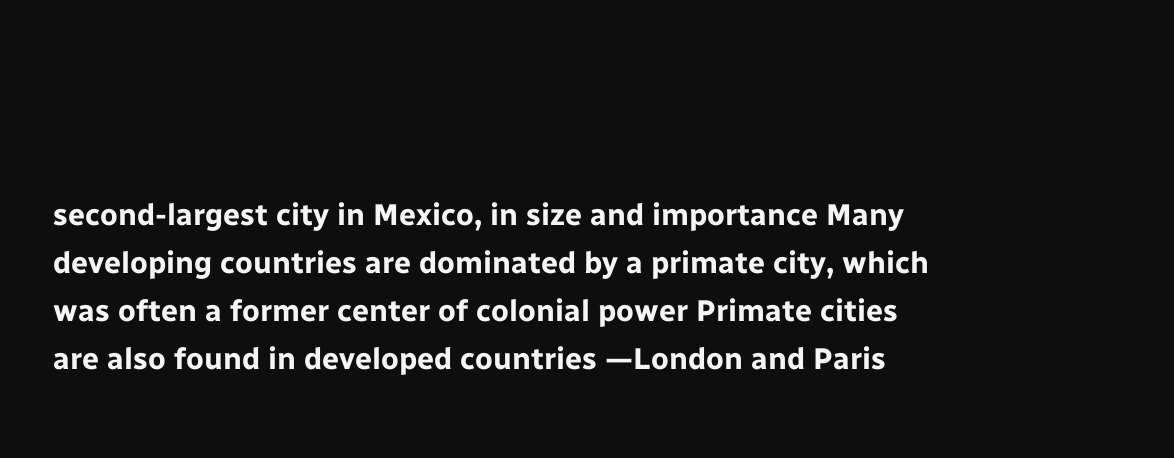second-largest city in Mexico, in size and importance Many developing countries are dominated by a primate city, which was often a former center of colonial power Primate cities are also found in developed countries —London and Paris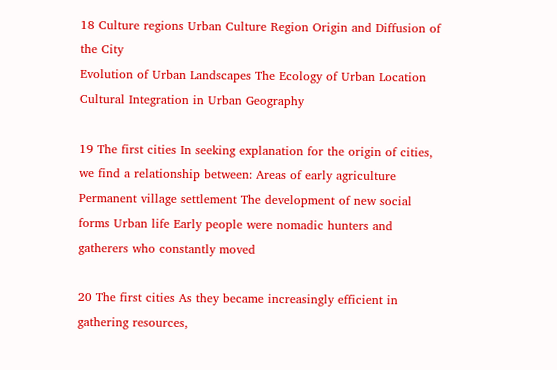18 Culture regions Urban Culture Region Origin and Diffusion of the City
Evolution of Urban Landscapes The Ecology of Urban Location Cultural Integration in Urban Geography

19 The first cities In seeking explanation for the origin of cities, we find a relationship between: Areas of early agriculture Permanent village settlement The development of new social forms Urban life Early people were nomadic hunters and gatherers who constantly moved

20 The first cities As they became increasingly efficient in gathering resources,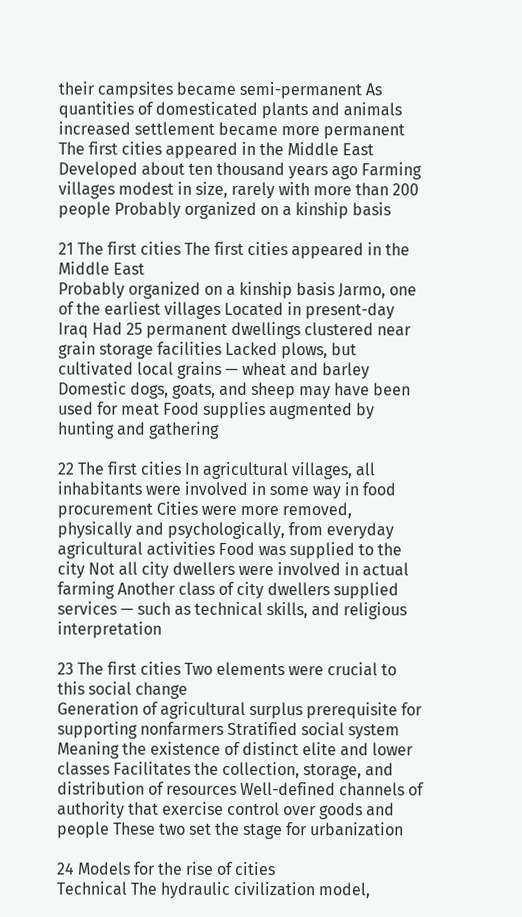their campsites became semi-permanent As quantities of domesticated plants and animals increased settlement became more permanent The first cities appeared in the Middle East Developed about ten thousand years ago Farming villages modest in size, rarely with more than 200 people Probably organized on a kinship basis

21 The first cities The first cities appeared in the Middle East
Probably organized on a kinship basis Jarmo, one of the earliest villages Located in present-day Iraq Had 25 permanent dwellings clustered near grain storage facilities Lacked plows, but cultivated local grains — wheat and barley Domestic dogs, goats, and sheep may have been used for meat Food supplies augmented by hunting and gathering

22 The first cities In agricultural villages, all inhabitants were involved in some way in food procurement Cities were more removed, physically and psychologically, from everyday agricultural activities Food was supplied to the city Not all city dwellers were involved in actual farming Another class of city dwellers supplied services — such as technical skills, and religious interpretation

23 The first cities Two elements were crucial to this social change
Generation of agricultural surplus prerequisite for supporting nonfarmers Stratified social system Meaning the existence of distinct elite and lower classes Facilitates the collection, storage, and distribution of resources Well-defined channels of authority that exercise control over goods and people These two set the stage for urbanization

24 Models for the rise of cities
Technical The hydraulic civilization model,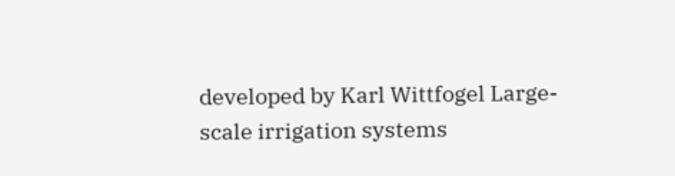developed by Karl Wittfogel Large-scale irrigation systems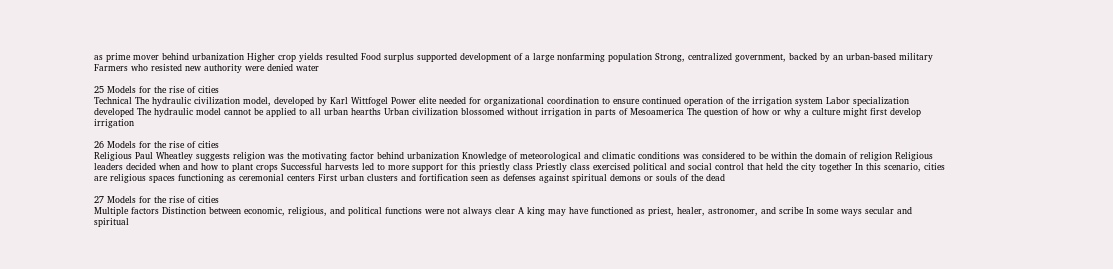as prime mover behind urbanization Higher crop yields resulted Food surplus supported development of a large nonfarming population Strong, centralized government, backed by an urban-based military Farmers who resisted new authority were denied water

25 Models for the rise of cities
Technical The hydraulic civilization model, developed by Karl Wittfogel Power elite needed for organizational coordination to ensure continued operation of the irrigation system Labor specialization developed The hydraulic model cannot be applied to all urban hearths Urban civilization blossomed without irrigation in parts of Mesoamerica The question of how or why a culture might first develop irrigation

26 Models for the rise of cities
Religious Paul Wheatley suggests religion was the motivating factor behind urbanization Knowledge of meteorological and climatic conditions was considered to be within the domain of religion Religious leaders decided when and how to plant crops Successful harvests led to more support for this priestly class Priestly class exercised political and social control that held the city together In this scenario, cities are religious spaces functioning as ceremonial centers First urban clusters and fortification seen as defenses against spiritual demons or souls of the dead

27 Models for the rise of cities
Multiple factors Distinction between economic, religious, and political functions were not always clear A king may have functioned as priest, healer, astronomer, and scribe In some ways secular and spiritual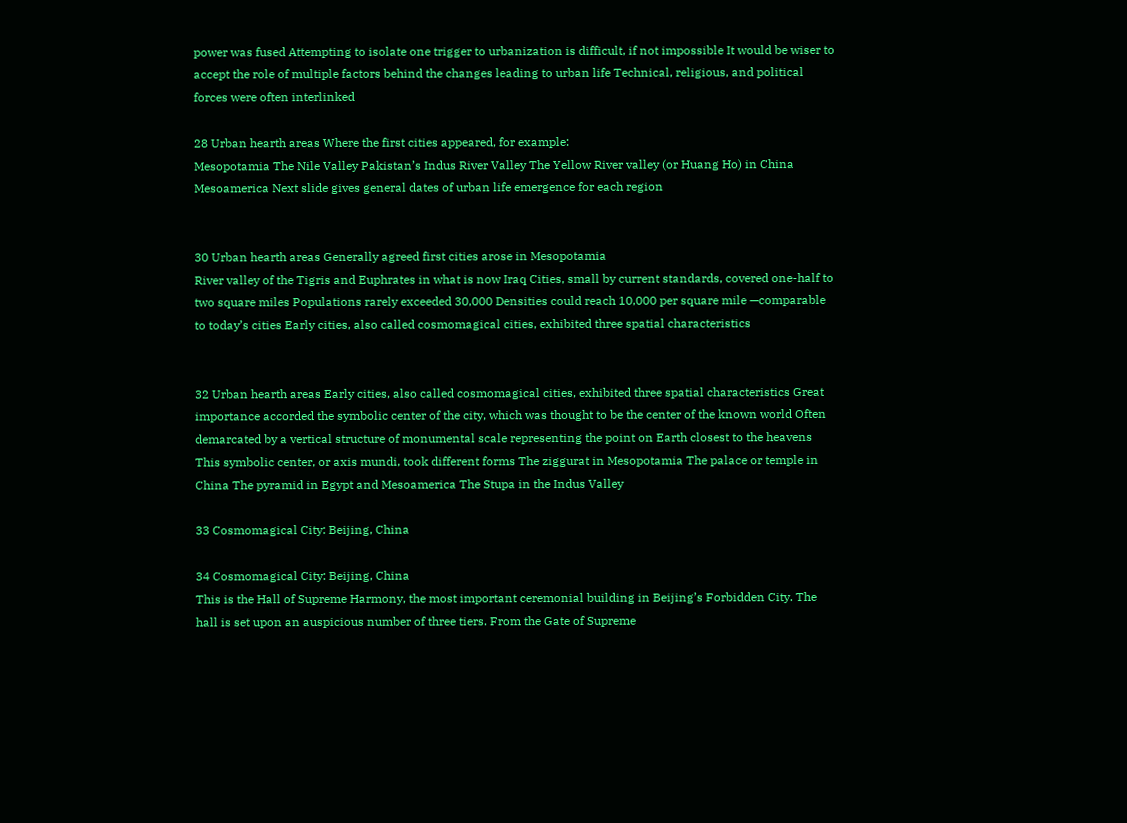power was fused Attempting to isolate one trigger to urbanization is difficult, if not impossible It would be wiser to accept the role of multiple factors behind the changes leading to urban life Technical, religious, and political forces were often interlinked

28 Urban hearth areas Where the first cities appeared, for example:
Mesopotamia The Nile Valley Pakistan’s Indus River Valley The Yellow River valley (or Huang Ho) in China Mesoamerica Next slide gives general dates of urban life emergence for each region


30 Urban hearth areas Generally agreed first cities arose in Mesopotamia
River valley of the Tigris and Euphrates in what is now Iraq Cities, small by current standards, covered one-half to two square miles Populations rarely exceeded 30,000 Densities could reach 10,000 per square mile —comparable to today’s cities Early cities, also called cosmomagical cities, exhibited three spatial characteristics


32 Urban hearth areas Early cities, also called cosmomagical cities, exhibited three spatial characteristics Great importance accorded the symbolic center of the city, which was thought to be the center of the known world Often demarcated by a vertical structure of monumental scale representing the point on Earth closest to the heavens This symbolic center, or axis mundi, took different forms The ziggurat in Mesopotamia The palace or temple in China The pyramid in Egypt and Mesoamerica The Stupa in the Indus Valley

33 Cosmomagical City: Beijing, China

34 Cosmomagical City: Beijing, China
This is the Hall of Supreme Harmony, the most important ceremonial building in Beijing’s Forbidden City. The hall is set upon an auspicious number of three tiers. From the Gate of Supreme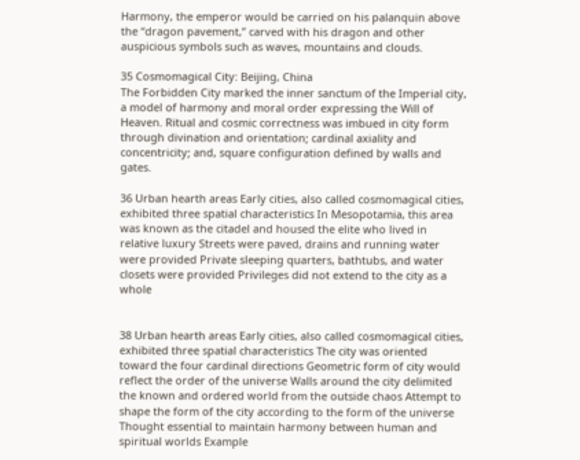Harmony, the emperor would be carried on his palanquin above the “dragon pavement,” carved with his dragon and other auspicious symbols such as waves, mountains and clouds.

35 Cosmomagical City: Beijing, China
The Forbidden City marked the inner sanctum of the Imperial city, a model of harmony and moral order expressing the Will of Heaven. Ritual and cosmic correctness was imbued in city form through divination and orientation; cardinal axiality and concentricity; and, square configuration defined by walls and gates.

36 Urban hearth areas Early cities, also called cosmomagical cities, exhibited three spatial characteristics In Mesopotamia, this area was known as the citadel and housed the elite who lived in relative luxury Streets were paved, drains and running water were provided Private sleeping quarters, bathtubs, and water closets were provided Privileges did not extend to the city as a whole


38 Urban hearth areas Early cities, also called cosmomagical cities, exhibited three spatial characteristics The city was oriented toward the four cardinal directions Geometric form of city would reflect the order of the universe Walls around the city delimited the known and ordered world from the outside chaos Attempt to shape the form of the city according to the form of the universe Thought essential to maintain harmony between human and spiritual worlds Example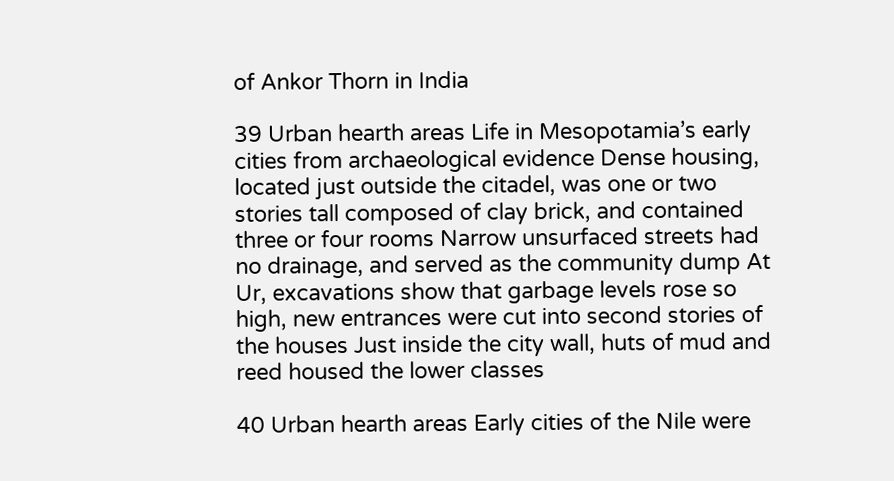of Ankor Thorn in India

39 Urban hearth areas Life in Mesopotamia’s early cities from archaeological evidence Dense housing, located just outside the citadel, was one or two stories tall composed of clay brick, and contained three or four rooms Narrow unsurfaced streets had no drainage, and served as the community dump At Ur, excavations show that garbage levels rose so high, new entrances were cut into second stories of the houses Just inside the city wall, huts of mud and reed housed the lower classes

40 Urban hearth areas Early cities of the Nile were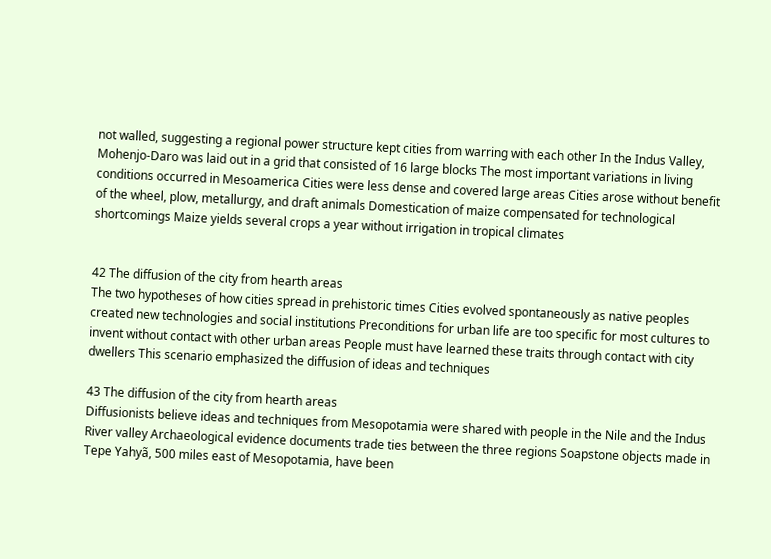not walled, suggesting a regional power structure kept cities from warring with each other In the Indus Valley, Mohenjo-Daro was laid out in a grid that consisted of 16 large blocks The most important variations in living conditions occurred in Mesoamerica Cities were less dense and covered large areas Cities arose without benefit of the wheel, plow, metallurgy, and draft animals Domestication of maize compensated for technological shortcomings Maize yields several crops a year without irrigation in tropical climates


42 The diffusion of the city from hearth areas
The two hypotheses of how cities spread in prehistoric times Cities evolved spontaneously as native peoples created new technologies and social institutions Preconditions for urban life are too specific for most cultures to invent without contact with other urban areas People must have learned these traits through contact with city dwellers This scenario emphasized the diffusion of ideas and techniques

43 The diffusion of the city from hearth areas
Diffusionists believe ideas and techniques from Mesopotamia were shared with people in the Nile and the Indus River valley Archaeological evidence documents trade ties between the three regions Soapstone objects made in Tepe Yahyã, 500 miles east of Mesopotamia, have been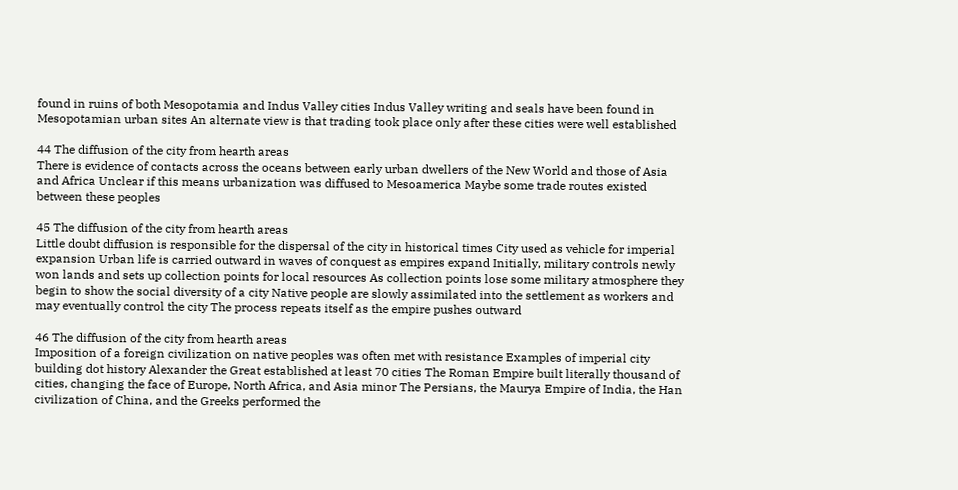found in ruins of both Mesopotamia and Indus Valley cities Indus Valley writing and seals have been found in Mesopotamian urban sites An alternate view is that trading took place only after these cities were well established

44 The diffusion of the city from hearth areas
There is evidence of contacts across the oceans between early urban dwellers of the New World and those of Asia and Africa Unclear if this means urbanization was diffused to Mesoamerica Maybe some trade routes existed between these peoples

45 The diffusion of the city from hearth areas
Little doubt diffusion is responsible for the dispersal of the city in historical times City used as vehicle for imperial expansion Urban life is carried outward in waves of conquest as empires expand Initially, military controls newly won lands and sets up collection points for local resources As collection points lose some military atmosphere they begin to show the social diversity of a city Native people are slowly assimilated into the settlement as workers and may eventually control the city The process repeats itself as the empire pushes outward

46 The diffusion of the city from hearth areas
Imposition of a foreign civilization on native peoples was often met with resistance Examples of imperial city building dot history Alexander the Great established at least 70 cities The Roman Empire built literally thousand of cities, changing the face of Europe, North Africa, and Asia minor The Persians, the Maurya Empire of India, the Han civilization of China, and the Greeks performed the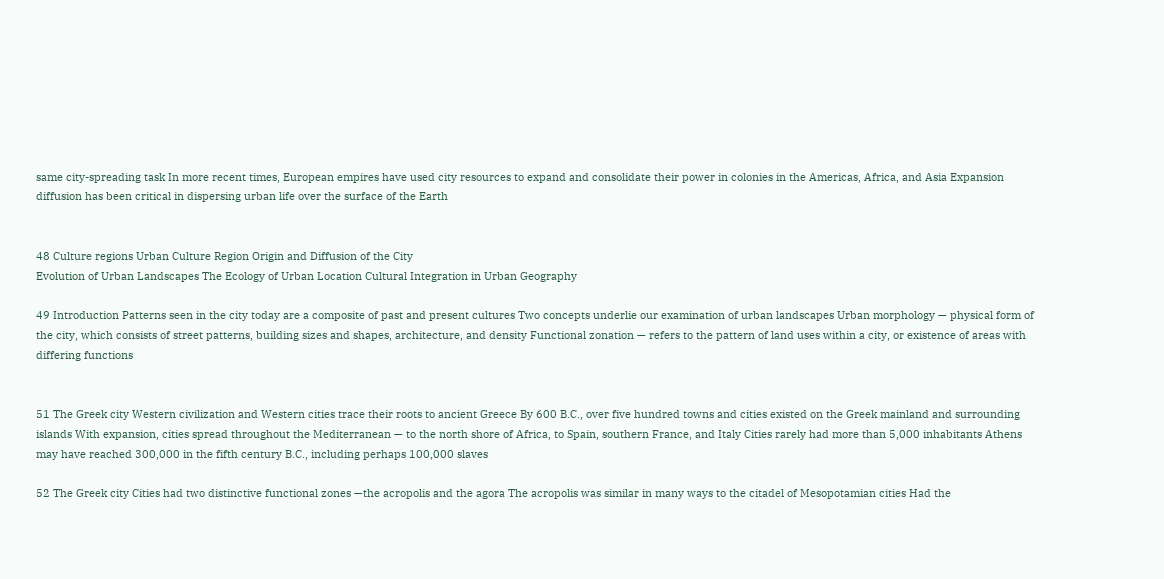same city-spreading task In more recent times, European empires have used city resources to expand and consolidate their power in colonies in the Americas, Africa, and Asia Expansion diffusion has been critical in dispersing urban life over the surface of the Earth


48 Culture regions Urban Culture Region Origin and Diffusion of the City
Evolution of Urban Landscapes The Ecology of Urban Location Cultural Integration in Urban Geography

49 Introduction Patterns seen in the city today are a composite of past and present cultures Two concepts underlie our examination of urban landscapes Urban morphology — physical form of the city, which consists of street patterns, building sizes and shapes, architecture, and density Functional zonation — refers to the pattern of land uses within a city, or existence of areas with differing functions


51 The Greek city Western civilization and Western cities trace their roots to ancient Greece By 600 B.C., over five hundred towns and cities existed on the Greek mainland and surrounding islands With expansion, cities spread throughout the Mediterranean — to the north shore of Africa, to Spain, southern France, and Italy Cities rarely had more than 5,000 inhabitants Athens may have reached 300,000 in the fifth century B.C., including perhaps 100,000 slaves

52 The Greek city Cities had two distinctive functional zones —the acropolis and the agora The acropolis was similar in many ways to the citadel of Mesopotamian cities Had the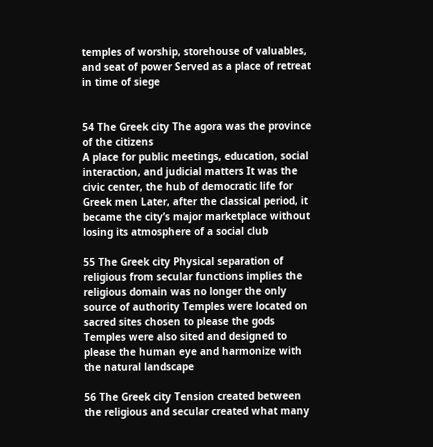temples of worship, storehouse of valuables, and seat of power Served as a place of retreat in time of siege


54 The Greek city The agora was the province of the citizens
A place for public meetings, education, social interaction, and judicial matters It was the civic center, the hub of democratic life for Greek men Later, after the classical period, it became the city’s major marketplace without losing its atmosphere of a social club

55 The Greek city Physical separation of religious from secular functions implies the religious domain was no longer the only source of authority Temples were located on sacred sites chosen to please the gods Temples were also sited and designed to please the human eye and harmonize with the natural landscape

56 The Greek city Tension created between the religious and secular created what many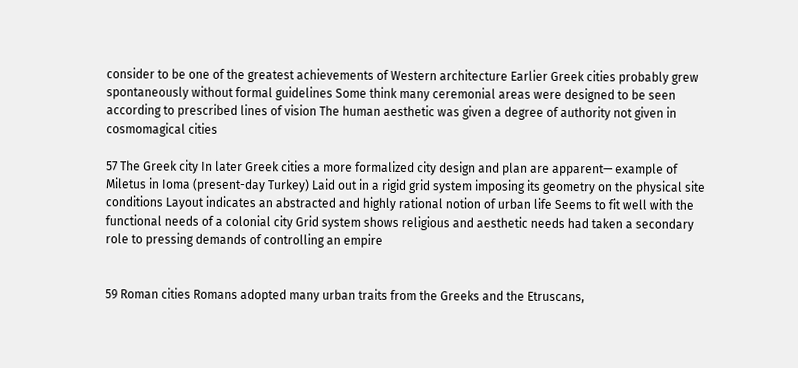consider to be one of the greatest achievements of Western architecture Earlier Greek cities probably grew spontaneously without formal guidelines Some think many ceremonial areas were designed to be seen according to prescribed lines of vision The human aesthetic was given a degree of authority not given in cosmomagical cities

57 The Greek city In later Greek cities a more formalized city design and plan are apparent— example of Miletus in Ioma (present-day Turkey) Laid out in a rigid grid system imposing its geometry on the physical site conditions Layout indicates an abstracted and highly rational notion of urban life Seems to fit well with the functional needs of a colonial city Grid system shows religious and aesthetic needs had taken a secondary role to pressing demands of controlling an empire


59 Roman cities Romans adopted many urban traits from the Greeks and the Etruscans,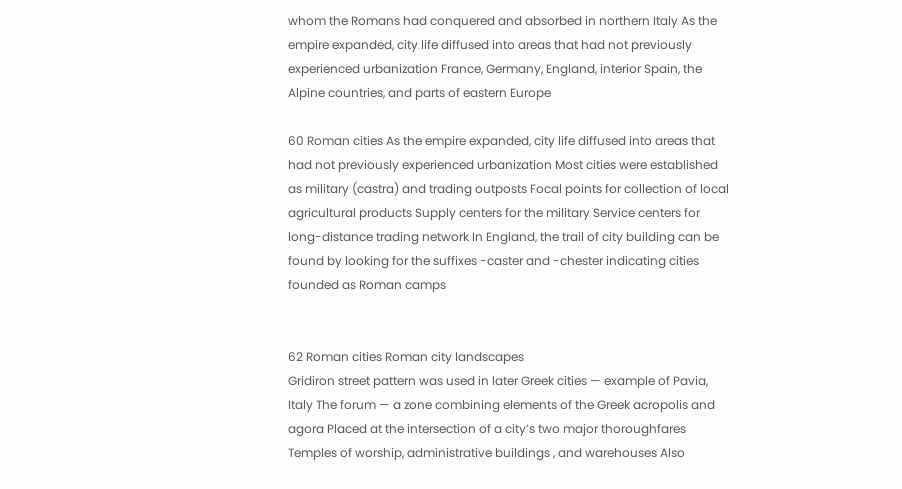whom the Romans had conquered and absorbed in northern Italy As the empire expanded, city life diffused into areas that had not previously experienced urbanization France, Germany, England, interior Spain, the Alpine countries, and parts of eastern Europe

60 Roman cities As the empire expanded, city life diffused into areas that had not previously experienced urbanization Most cities were established as military (castra) and trading outposts Focal points for collection of local agricultural products Supply centers for the military Service centers for long-distance trading network In England, the trail of city building can be found by looking for the suffixes -caster and -chester indicating cities founded as Roman camps


62 Roman cities Roman city landscapes
Gridiron street pattern was used in later Greek cities — example of Pavia, Italy The forum — a zone combining elements of the Greek acropolis and agora Placed at the intersection of a city’s two major thoroughfares Temples of worship, administrative buildings , and warehouses Also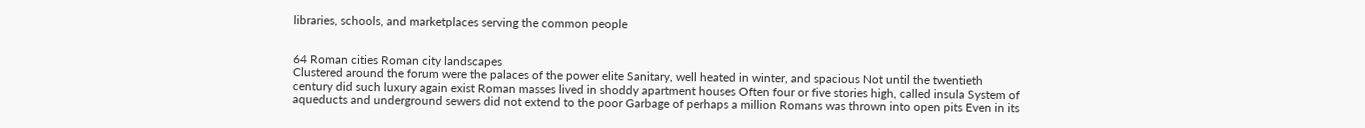libraries, schools, and marketplaces serving the common people


64 Roman cities Roman city landscapes
Clustered around the forum were the palaces of the power elite Sanitary, well heated in winter, and spacious Not until the twentieth century did such luxury again exist Roman masses lived in shoddy apartment houses Often four or five stories high, called insula System of aqueducts and underground sewers did not extend to the poor Garbage of perhaps a million Romans was thrown into open pits Even in its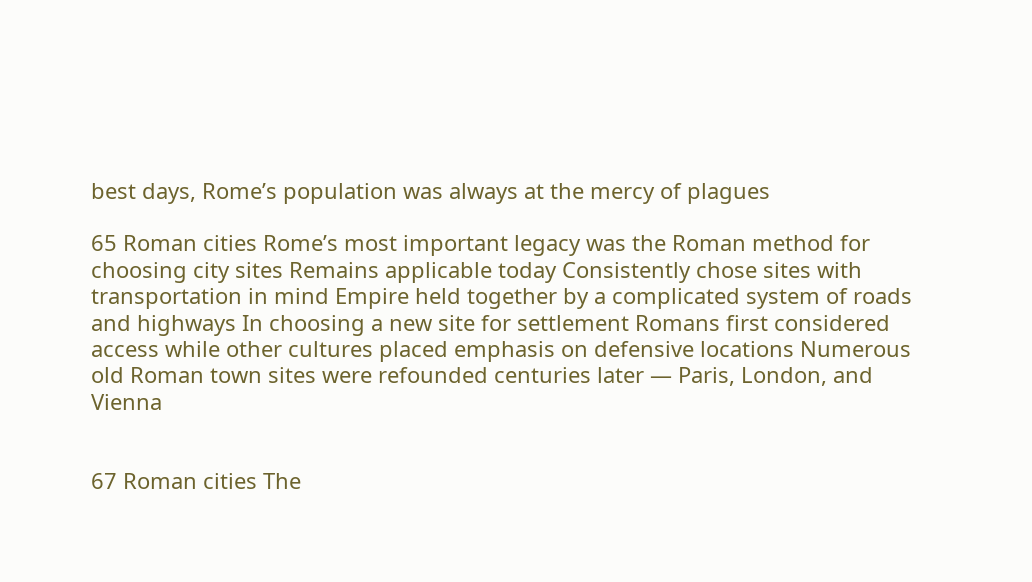best days, Rome’s population was always at the mercy of plagues

65 Roman cities Rome’s most important legacy was the Roman method for choosing city sites Remains applicable today Consistently chose sites with transportation in mind Empire held together by a complicated system of roads and highways In choosing a new site for settlement Romans first considered access while other cultures placed emphasis on defensive locations Numerous old Roman town sites were refounded centuries later — Paris, London, and Vienna


67 Roman cities The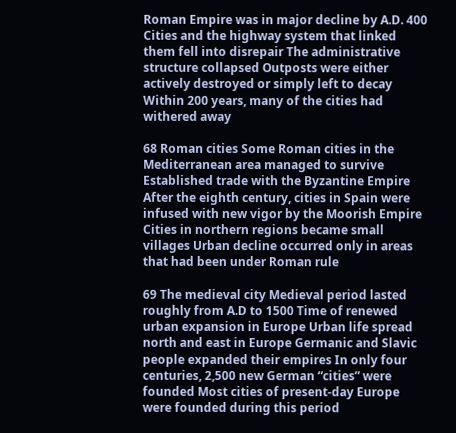Roman Empire was in major decline by A.D. 400
Cities and the highway system that linked them fell into disrepair The administrative structure collapsed Outposts were either actively destroyed or simply left to decay Within 200 years, many of the cities had withered away

68 Roman cities Some Roman cities in the Mediterranean area managed to survive Established trade with the Byzantine Empire After the eighth century, cities in Spain were infused with new vigor by the Moorish Empire Cities in northern regions became small villages Urban decline occurred only in areas that had been under Roman rule

69 The medieval city Medieval period lasted roughly from A.D to 1500 Time of renewed urban expansion in Europe Urban life spread north and east in Europe Germanic and Slavic people expanded their empires In only four centuries, 2,500 new German “cities” were founded Most cities of present-day Europe were founded during this period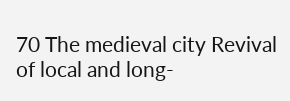70 The medieval city Revival of local and long-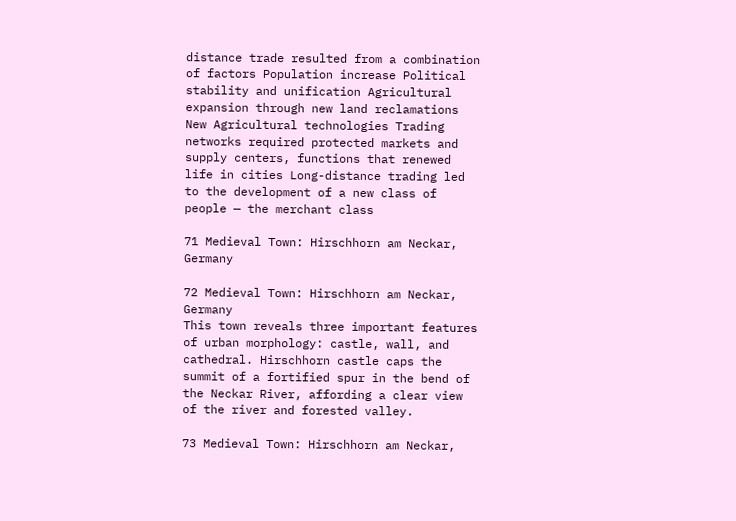distance trade resulted from a combination of factors Population increase Political stability and unification Agricultural expansion through new land reclamations New Agricultural technologies Trading networks required protected markets and supply centers, functions that renewed life in cities Long-distance trading led to the development of a new class of people — the merchant class

71 Medieval Town: Hirschhorn am Neckar, Germany

72 Medieval Town: Hirschhorn am Neckar, Germany
This town reveals three important features of urban morphology: castle, wall, and cathedral. Hirschhorn castle caps the summit of a fortified spur in the bend of the Neckar River, affording a clear view of the river and forested valley.

73 Medieval Town: Hirschhorn am Neckar,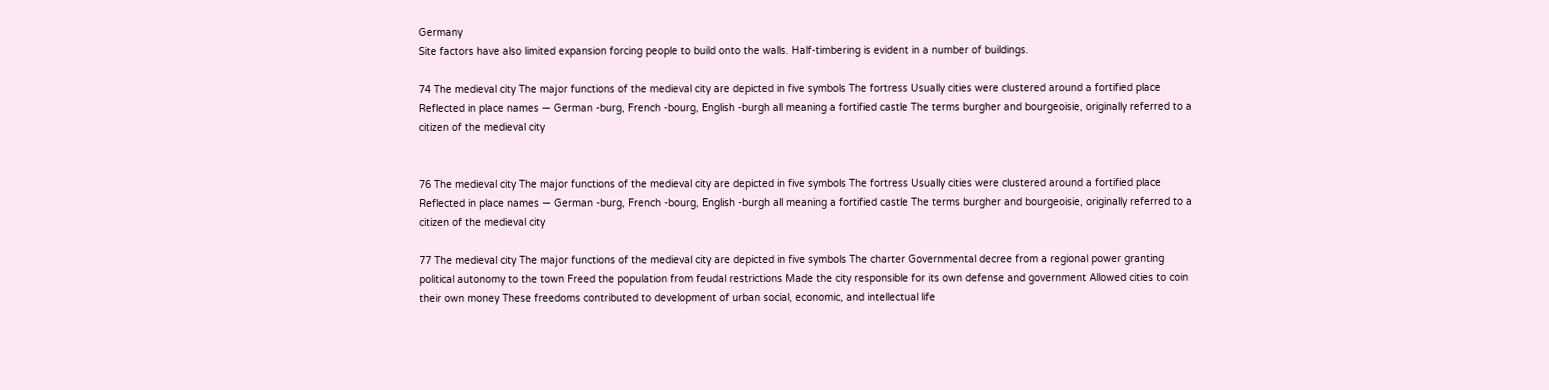Germany
Site factors have also limited expansion forcing people to build onto the walls. Half-timbering is evident in a number of buildings.

74 The medieval city The major functions of the medieval city are depicted in five symbols The fortress Usually cities were clustered around a fortified place Reflected in place names — German -burg, French -bourg, English -burgh all meaning a fortified castle The terms burgher and bourgeoisie, originally referred to a citizen of the medieval city


76 The medieval city The major functions of the medieval city are depicted in five symbols The fortress Usually cities were clustered around a fortified place Reflected in place names — German -burg, French -bourg, English -burgh all meaning a fortified castle The terms burgher and bourgeoisie, originally referred to a citizen of the medieval city

77 The medieval city The major functions of the medieval city are depicted in five symbols The charter Governmental decree from a regional power granting political autonomy to the town Freed the population from feudal restrictions Made the city responsible for its own defense and government Allowed cities to coin their own money These freedoms contributed to development of urban social, economic, and intellectual life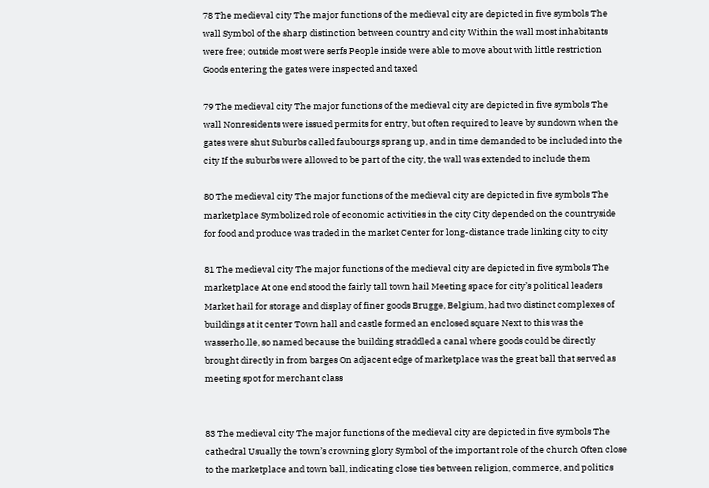78 The medieval city The major functions of the medieval city are depicted in five symbols The wall Symbol of the sharp distinction between country and city Within the wall most inhabitants were free; outside most were serfs People inside were able to move about with little restriction Goods entering the gates were inspected and taxed

79 The medieval city The major functions of the medieval city are depicted in five symbols The wall Nonresidents were issued permits for entry, but often required to leave by sundown when the gates were shut Suburbs called faubourgs sprang up, and in time demanded to be included into the city If the suburbs were allowed to be part of the city, the wall was extended to include them

80 The medieval city The major functions of the medieval city are depicted in five symbols The marketplace Symbolized role of economic activities in the city City depended on the countryside for food and produce was traded in the market Center for long-distance trade linking city to city

81 The medieval city The major functions of the medieval city are depicted in five symbols The marketplace At one end stood the fairly tall town hail Meeting space for city’s political leaders Market hail for storage and display of finer goods Brugge, Belgium, had two distinct complexes of buildings at it center Town hall and castle formed an enclosed square Next to this was the wasserho.lle, so named because the building straddled a canal where goods could be directly brought directly in from barges On adjacent edge of marketplace was the great ball that served as meeting spot for merchant class


83 The medieval city The major functions of the medieval city are depicted in five symbols The cathedral Usually the town’s crowning glory Symbol of the important role of the church Often close to the marketplace and town ball, indicating close ties between religion, commerce, and politics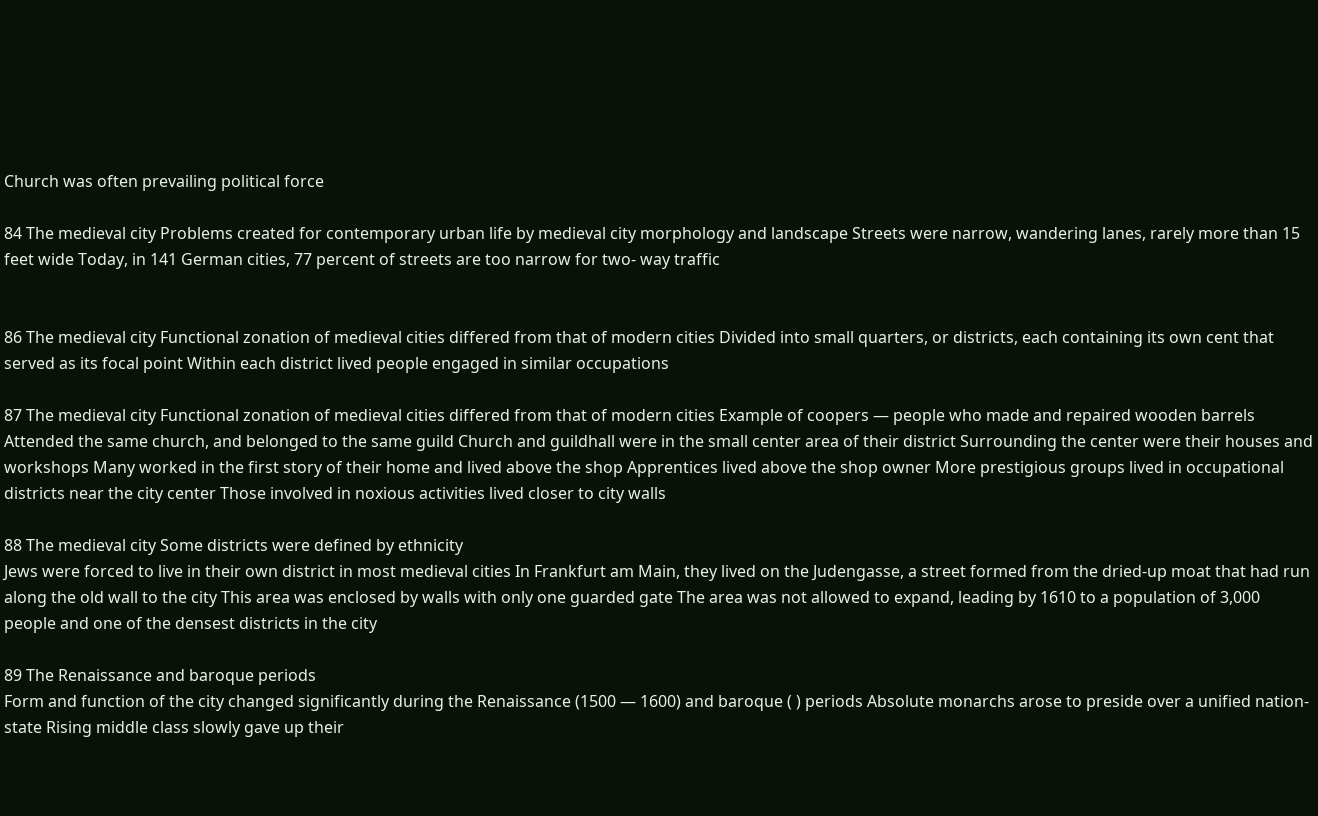Church was often prevailing political force

84 The medieval city Problems created for contemporary urban life by medieval city morphology and landscape Streets were narrow, wandering lanes, rarely more than 15 feet wide Today, in 141 German cities, 77 percent of streets are too narrow for two- way traffic


86 The medieval city Functional zonation of medieval cities differed from that of modern cities Divided into small quarters, or districts, each containing its own cent that served as its focal point Within each district lived people engaged in similar occupations

87 The medieval city Functional zonation of medieval cities differed from that of modern cities Example of coopers — people who made and repaired wooden barrels Attended the same church, and belonged to the same guild Church and guildhall were in the small center area of their district Surrounding the center were their houses and workshops Many worked in the first story of their home and lived above the shop Apprentices lived above the shop owner More prestigious groups lived in occupational districts near the city center Those involved in noxious activities lived closer to city walls

88 The medieval city Some districts were defined by ethnicity
Jews were forced to live in their own district in most medieval cities In Frankfurt am Main, they lived on the Judengasse, a street formed from the dried-up moat that had run along the old wall to the city This area was enclosed by walls with only one guarded gate The area was not allowed to expand, leading by 1610 to a population of 3,000 people and one of the densest districts in the city

89 The Renaissance and baroque periods
Form and function of the city changed significantly during the Renaissance (1500 — 1600) and baroque ( ) periods Absolute monarchs arose to preside over a unified nation-state Rising middle class slowly gave up their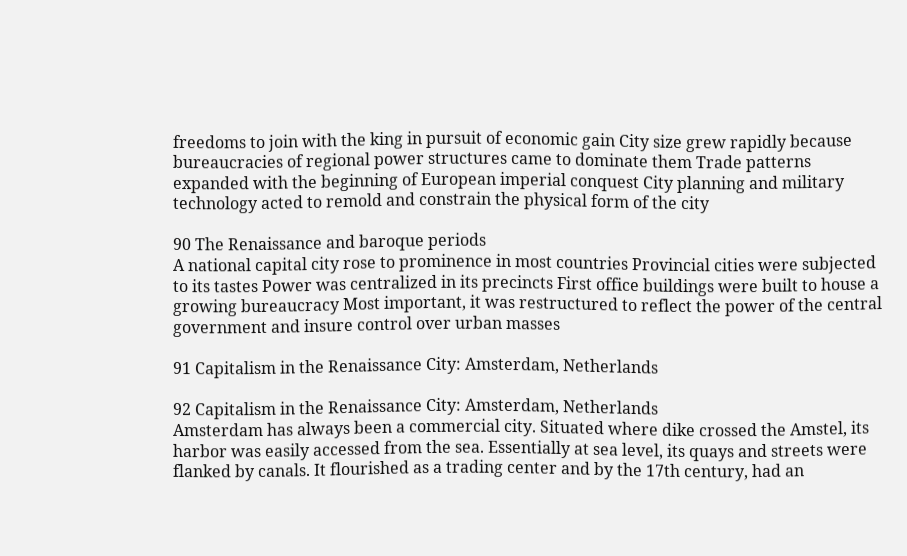freedoms to join with the king in pursuit of economic gain City size grew rapidly because bureaucracies of regional power structures came to dominate them Trade patterns expanded with the beginning of European imperial conquest City planning and military technology acted to remold and constrain the physical form of the city

90 The Renaissance and baroque periods
A national capital city rose to prominence in most countries Provincial cities were subjected to its tastes Power was centralized in its precincts First office buildings were built to house a growing bureaucracy Most important, it was restructured to reflect the power of the central government and insure control over urban masses

91 Capitalism in the Renaissance City: Amsterdam, Netherlands

92 Capitalism in the Renaissance City: Amsterdam, Netherlands
Amsterdam has always been a commercial city. Situated where dike crossed the Amstel, its harbor was easily accessed from the sea. Essentially at sea level, its quays and streets were flanked by canals. It flourished as a trading center and by the 17th century, had an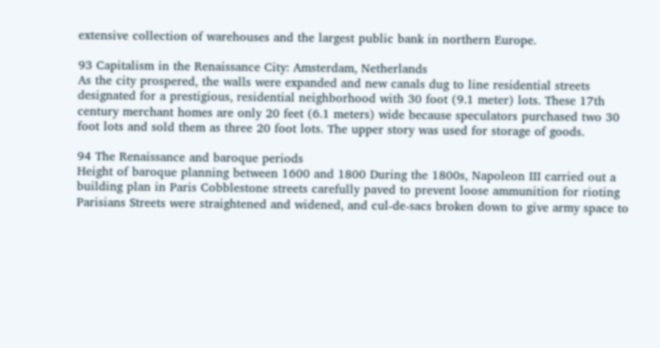extensive collection of warehouses and the largest public bank in northern Europe.

93 Capitalism in the Renaissance City: Amsterdam, Netherlands
As the city prospered, the walls were expanded and new canals dug to line residential streets designated for a prestigious, residential neighborhood with 30 foot (9.1 meter) lots. These 17th century merchant homes are only 20 feet (6.1 meters) wide because speculators purchased two 30 foot lots and sold them as three 20 foot lots. The upper story was used for storage of goods.

94 The Renaissance and baroque periods
Height of baroque planning between 1600 and 1800 During the 1800s, Napoleon III carried out a building plan in Paris Cobblestone streets carefully paved to prevent loose ammunition for rioting Parisians Streets were straightened and widened, and cul-de-sacs broken down to give army space to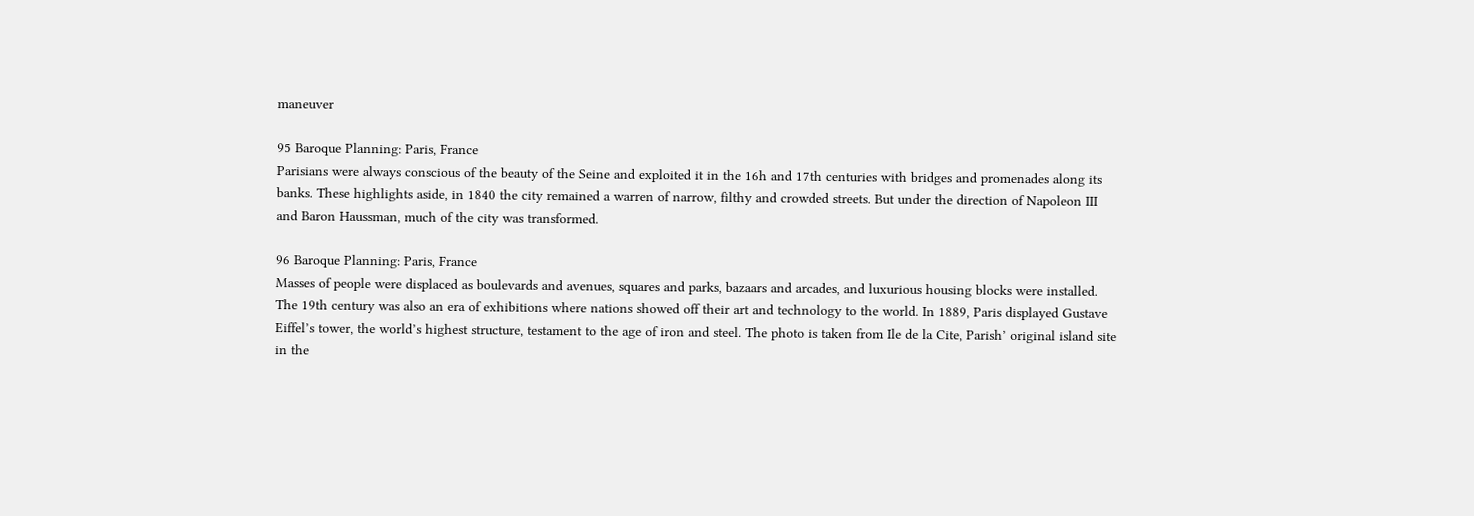maneuver

95 Baroque Planning: Paris, France
Parisians were always conscious of the beauty of the Seine and exploited it in the 16h and 17th centuries with bridges and promenades along its banks. These highlights aside, in 1840 the city remained a warren of narrow, filthy and crowded streets. But under the direction of Napoleon III and Baron Haussman, much of the city was transformed.

96 Baroque Planning: Paris, France
Masses of people were displaced as boulevards and avenues, squares and parks, bazaars and arcades, and luxurious housing blocks were installed. The 19th century was also an era of exhibitions where nations showed off their art and technology to the world. In 1889, Paris displayed Gustave Eiffel’s tower, the world’s highest structure, testament to the age of iron and steel. The photo is taken from Ile de la Cite, Parish’ original island site in the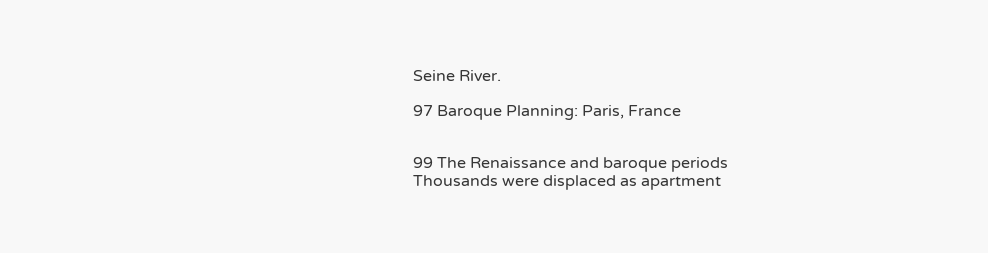Seine River.

97 Baroque Planning: Paris, France


99 The Renaissance and baroque periods
Thousands were displaced as apartment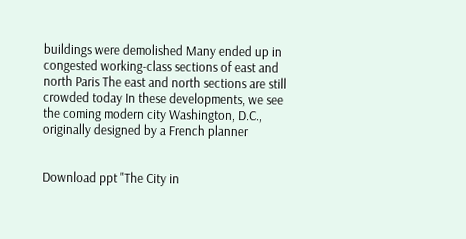buildings were demolished Many ended up in congested working-class sections of east and north Paris The east and north sections are still crowded today In these developments, we see the coming modern city Washington, D.C., originally designed by a French planner


Download ppt "The City in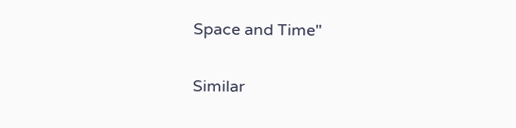Space and Time"

Similar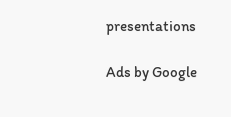presentations

Ads by Google